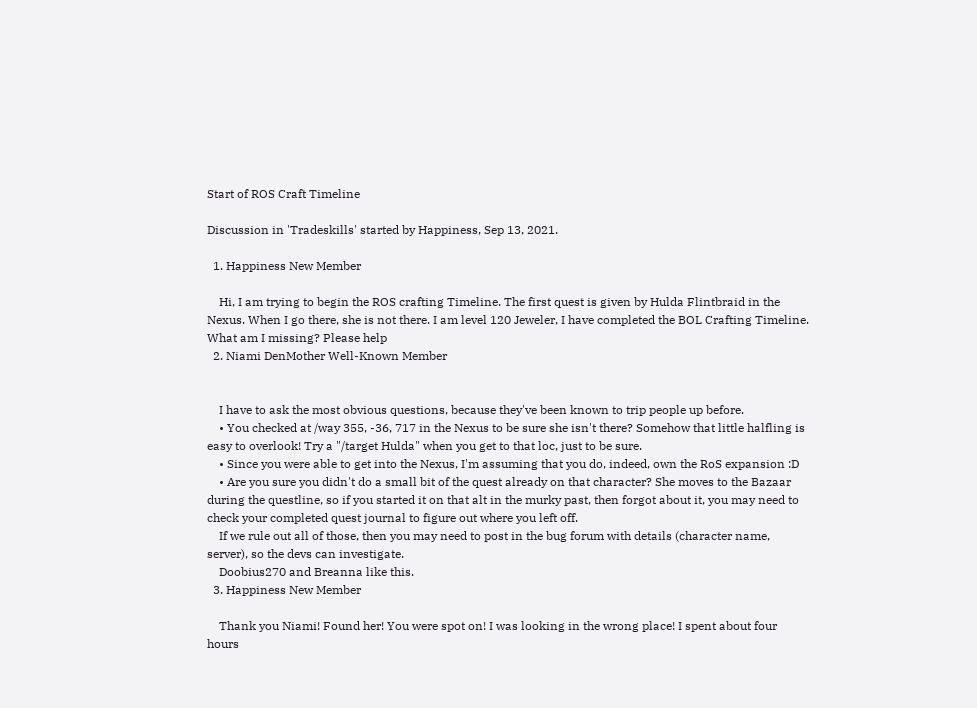Start of ROS Craft Timeline

Discussion in 'Tradeskills' started by Happiness, Sep 13, 2021.

  1. Happiness New Member

    Hi, I am trying to begin the ROS crafting Timeline. The first quest is given by Hulda Flintbraid in the Nexus. When I go there, she is not there. I am level 120 Jeweler, I have completed the BOL Crafting Timeline. What am I missing? Please help
  2. Niami DenMother Well-Known Member


    I have to ask the most obvious questions, because they've been known to trip people up before.
    • You checked at /way 355, -36, 717 in the Nexus to be sure she isn't there? Somehow that little halfling is easy to overlook! Try a "/target Hulda" when you get to that loc, just to be sure.
    • Since you were able to get into the Nexus, I'm assuming that you do, indeed, own the RoS expansion :D
    • Are you sure you didn't do a small bit of the quest already on that character? She moves to the Bazaar during the questline, so if you started it on that alt in the murky past, then forgot about it, you may need to check your completed quest journal to figure out where you left off.
    If we rule out all of those, then you may need to post in the bug forum with details (character name, server), so the devs can investigate.
    Doobius270 and Breanna like this.
  3. Happiness New Member

    Thank you Niami! Found her! You were spot on! I was looking in the wrong place! I spent about four hours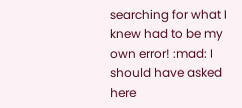searching for what I knew had to be my own error! :mad: I should have asked here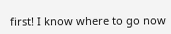first! I know where to go now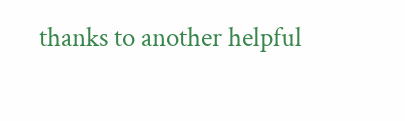thanks to another helpful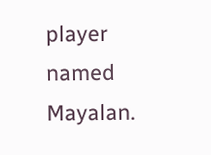player named Mayalan.